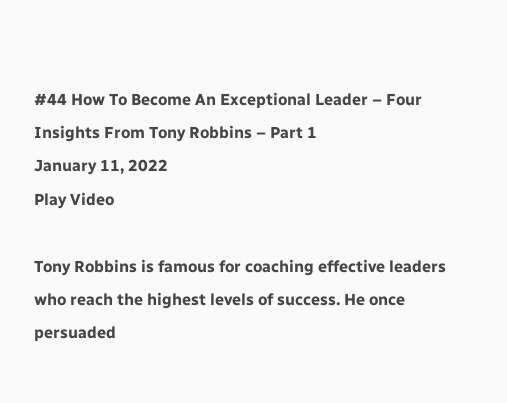#44 How To Become An Exceptional Leader – Four Insights From Tony Robbins – Part 1
January 11, 2022
Play Video

Tony Robbins is famous for coaching effective leaders who reach the highest levels of success. He once persuaded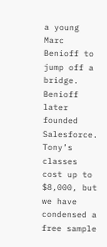a young Marc Benioff to jump off a bridge. Benioff later founded Salesforce. Tony’s classes cost up to $8,000, but we have condensed a free sample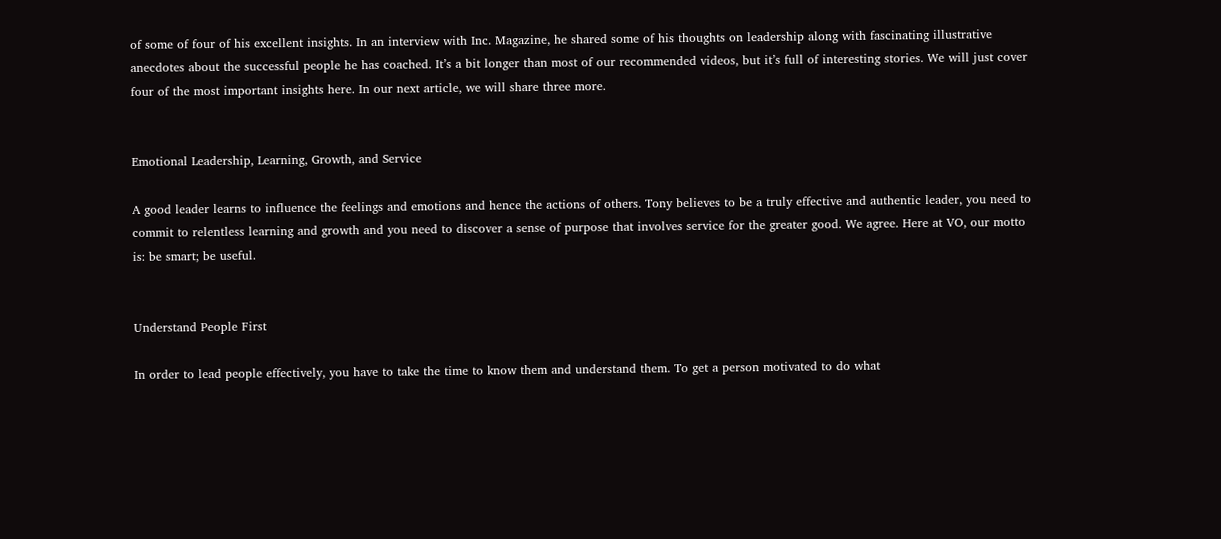of some of four of his excellent insights. In an interview with Inc. Magazine, he shared some of his thoughts on leadership along with fascinating illustrative anecdotes about the successful people he has coached. It’s a bit longer than most of our recommended videos, but it’s full of interesting stories. We will just cover four of the most important insights here. In our next article, we will share three more.


Emotional Leadership, Learning, Growth, and Service

A good leader learns to influence the feelings and emotions and hence the actions of others. Tony believes to be a truly effective and authentic leader, you need to commit to relentless learning and growth and you need to discover a sense of purpose that involves service for the greater good. We agree. Here at VO, our motto is: be smart; be useful.


Understand People First

In order to lead people effectively, you have to take the time to know them and understand them. To get a person motivated to do what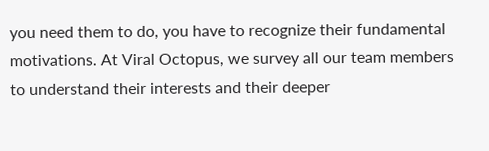you need them to do, you have to recognize their fundamental motivations. At Viral Octopus, we survey all our team members to understand their interests and their deeper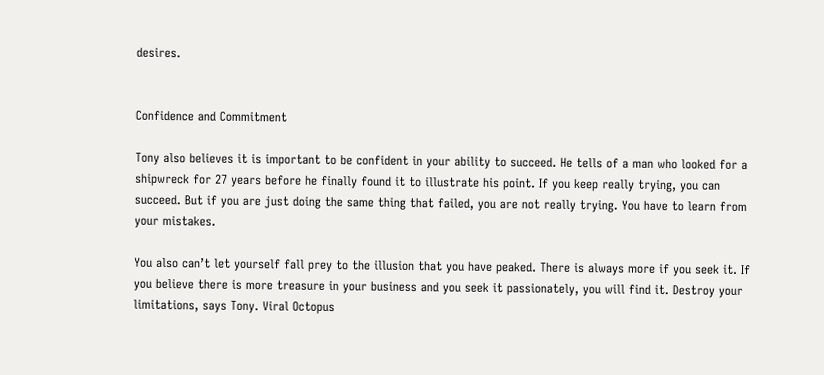desires.


Confidence and Commitment

Tony also believes it is important to be confident in your ability to succeed. He tells of a man who looked for a shipwreck for 27 years before he finally found it to illustrate his point. If you keep really trying, you can succeed. But if you are just doing the same thing that failed, you are not really trying. You have to learn from your mistakes.

You also can’t let yourself fall prey to the illusion that you have peaked. There is always more if you seek it. If you believe there is more treasure in your business and you seek it passionately, you will find it. Destroy your limitations, says Tony. Viral Octopus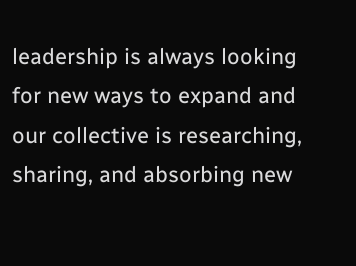leadership is always looking for new ways to expand and our collective is researching, sharing, and absorbing new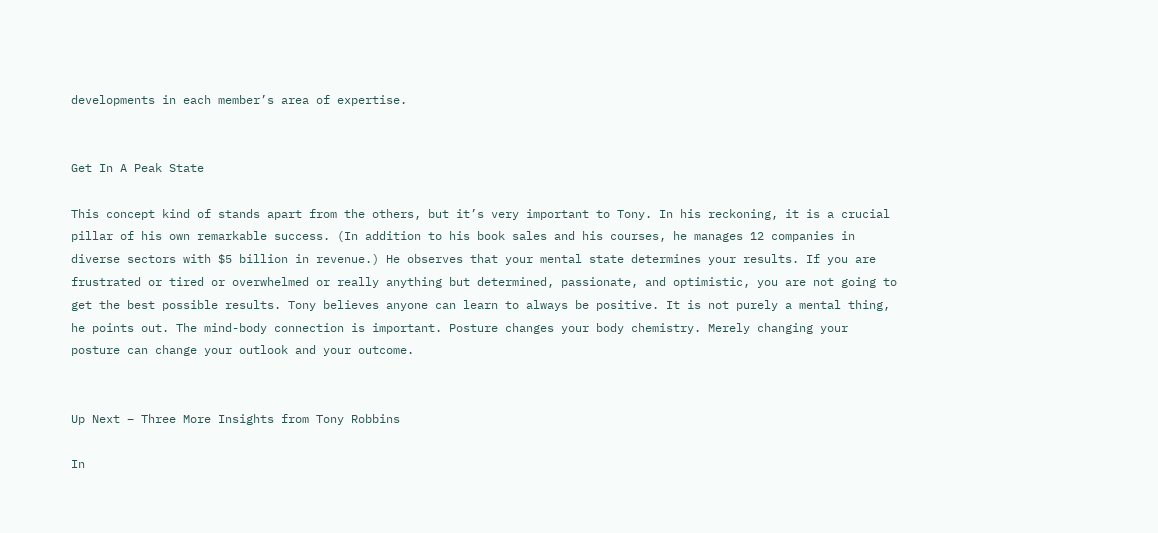developments in each member’s area of expertise.


Get In A Peak State

This concept kind of stands apart from the others, but it’s very important to Tony. In his reckoning, it is a crucial pillar of his own remarkable success. (In addition to his book sales and his courses, he manages 12 companies in diverse sectors with $5 billion in revenue.) He observes that your mental state determines your results. If you are frustrated or tired or overwhelmed or really anything but determined, passionate, and optimistic, you are not going to get the best possible results. Tony believes anyone can learn to always be positive. It is not purely a mental thing, he points out. The mind-body connection is important. Posture changes your body chemistry. Merely changing your posture can change your outlook and your outcome.


Up Next – Three More Insights from Tony Robbins

In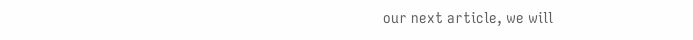our next article, we will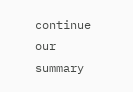continue our summary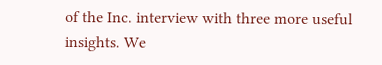of the Inc. interview with three more useful insights. We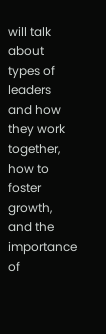will talk about types of leaders and how they work together, how to foster growth, and the importance of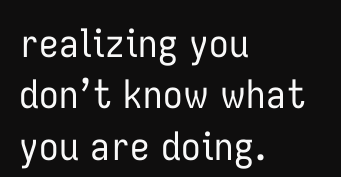realizing you don’t know what you are doing.